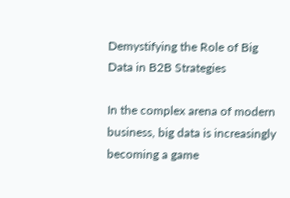Demystifying the Role of Big Data in B2B Strategies

In the complex arena of modern business, big data is increasingly becoming a game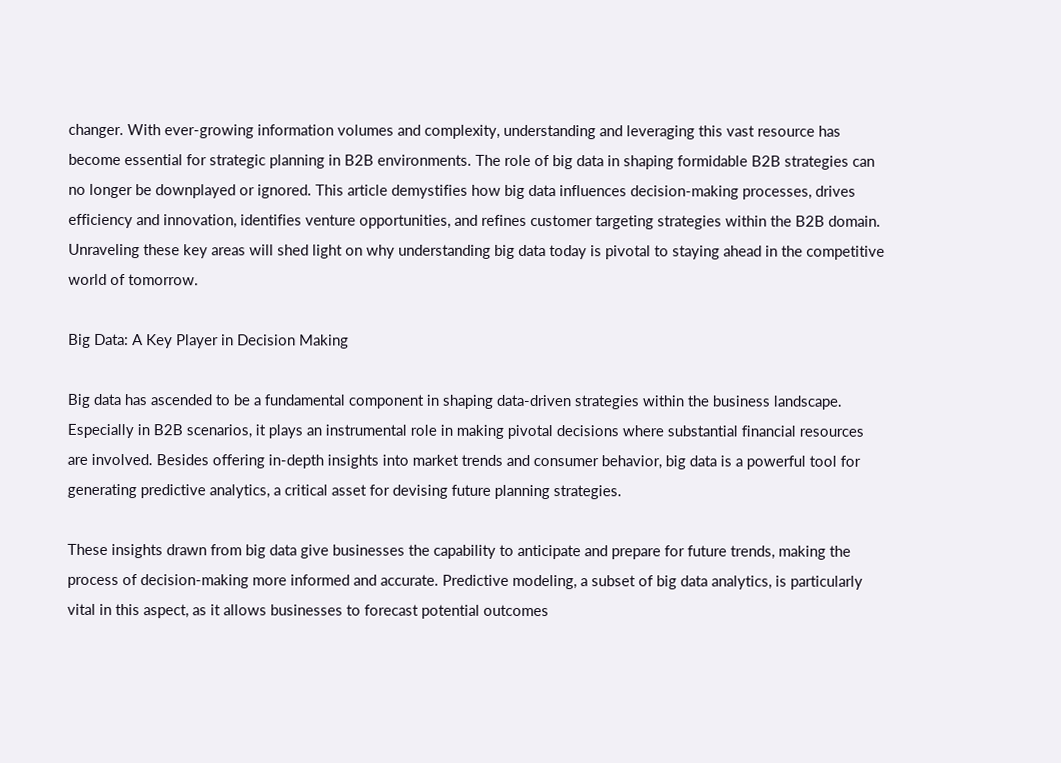changer. With ever-growing information volumes and complexity, understanding and leveraging this vast resource has become essential for strategic planning in B2B environments. The role of big data in shaping formidable B2B strategies can no longer be downplayed or ignored. This article demystifies how big data influences decision-making processes, drives efficiency and innovation, identifies venture opportunities, and refines customer targeting strategies within the B2B domain. Unraveling these key areas will shed light on why understanding big data today is pivotal to staying ahead in the competitive world of tomorrow.

Big Data: A Key Player in Decision Making

Big data has ascended to be a fundamental component in shaping data-driven strategies within the business landscape. Especially in B2B scenarios, it plays an instrumental role in making pivotal decisions where substantial financial resources are involved. Besides offering in-depth insights into market trends and consumer behavior, big data is a powerful tool for generating predictive analytics, a critical asset for devising future planning strategies.

These insights drawn from big data give businesses the capability to anticipate and prepare for future trends, making the process of decision-making more informed and accurate. Predictive modeling, a subset of big data analytics, is particularly vital in this aspect, as it allows businesses to forecast potential outcomes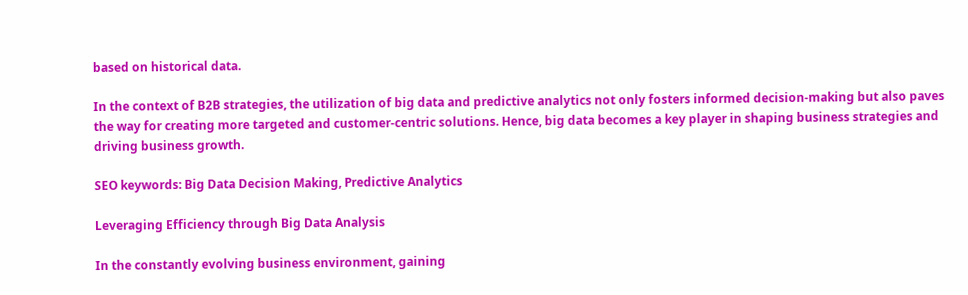based on historical data.

In the context of B2B strategies, the utilization of big data and predictive analytics not only fosters informed decision-making but also paves the way for creating more targeted and customer-centric solutions. Hence, big data becomes a key player in shaping business strategies and driving business growth.

SEO keywords: Big Data Decision Making, Predictive Analytics

Leveraging Efficiency through Big Data Analysis

In the constantly evolving business environment, gaining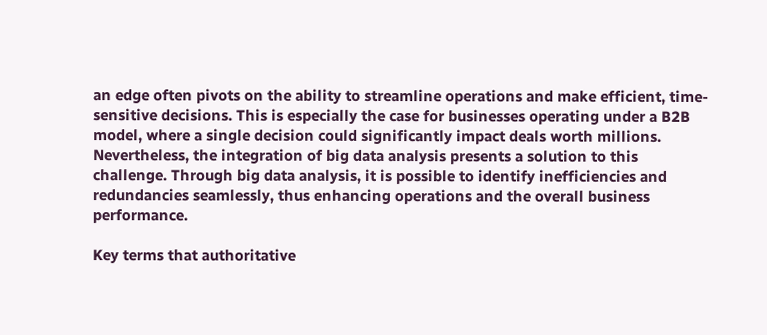an edge often pivots on the ability to streamline operations and make efficient, time-sensitive decisions. This is especially the case for businesses operating under a B2B model, where a single decision could significantly impact deals worth millions. Nevertheless, the integration of big data analysis presents a solution to this challenge. Through big data analysis, it is possible to identify inefficiencies and redundancies seamlessly, thus enhancing operations and the overall business performance.

Key terms that authoritative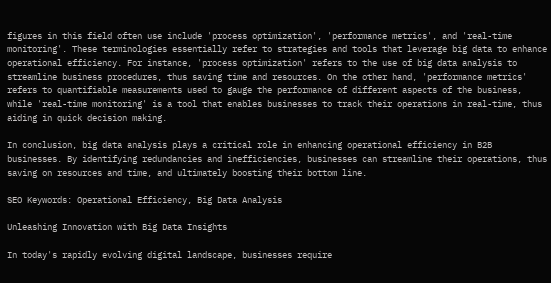figures in this field often use include 'process optimization', 'performance metrics', and 'real-time monitoring'. These terminologies essentially refer to strategies and tools that leverage big data to enhance operational efficiency. For instance, 'process optimization' refers to the use of big data analysis to streamline business procedures, thus saving time and resources. On the other hand, 'performance metrics' refers to quantifiable measurements used to gauge the performance of different aspects of the business, while 'real-time monitoring' is a tool that enables businesses to track their operations in real-time, thus aiding in quick decision making.

In conclusion, big data analysis plays a critical role in enhancing operational efficiency in B2B businesses. By identifying redundancies and inefficiencies, businesses can streamline their operations, thus saving on resources and time, and ultimately boosting their bottom line.

SEO Keywords: Operational Efficiency, Big Data Analysis

Unleashing Innovation with Big Data Insights

In today's rapidly evolving digital landscape, businesses require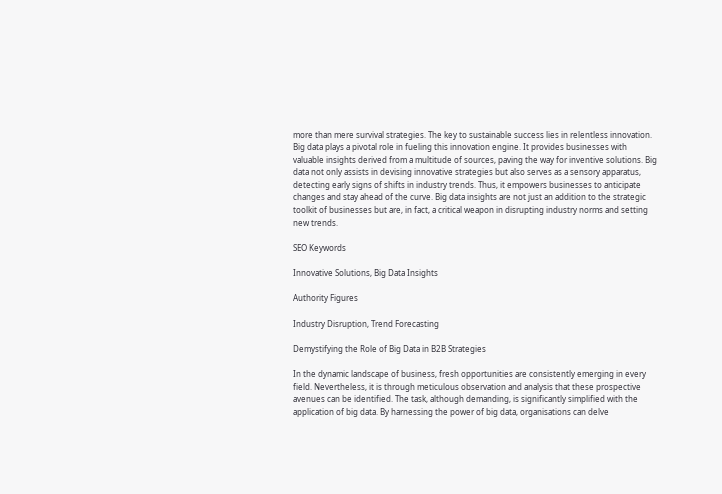more than mere survival strategies. The key to sustainable success lies in relentless innovation. Big data plays a pivotal role in fueling this innovation engine. It provides businesses with valuable insights derived from a multitude of sources, paving the way for inventive solutions. Big data not only assists in devising innovative strategies but also serves as a sensory apparatus, detecting early signs of shifts in industry trends. Thus, it empowers businesses to anticipate changes and stay ahead of the curve. Big data insights are not just an addition to the strategic toolkit of businesses but are, in fact, a critical weapon in disrupting industry norms and setting new trends.

SEO Keywords

Innovative Solutions, Big Data Insights

Authority Figures

Industry Disruption, Trend Forecasting

Demystifying the Role of Big Data in B2B Strategies

In the dynamic landscape of business, fresh opportunities are consistently emerging in every field. Nevertheless, it is through meticulous observation and analysis that these prospective avenues can be identified. The task, although demanding, is significantly simplified with the application of big data. By harnessing the power of big data, organisations can delve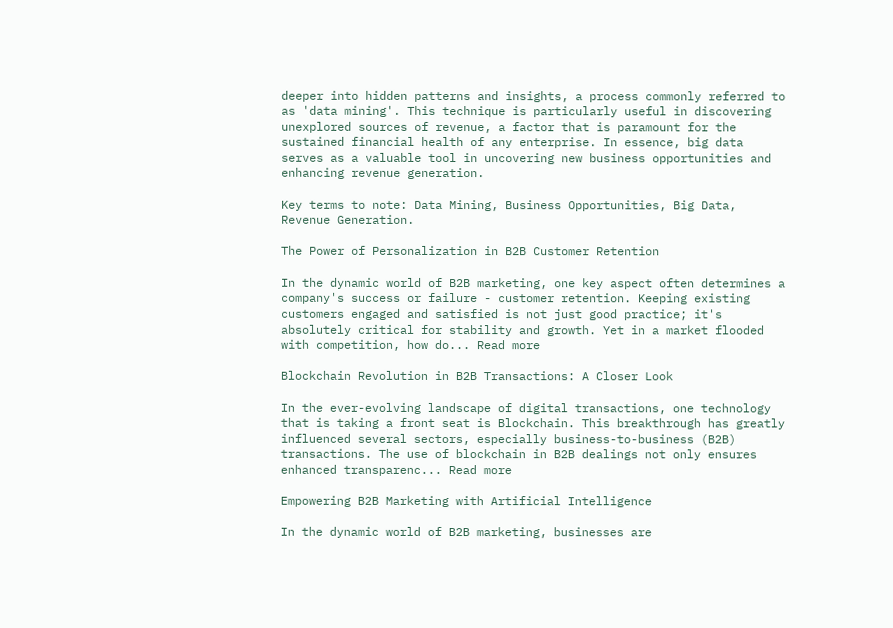deeper into hidden patterns and insights, a process commonly referred to as 'data mining'. This technique is particularly useful in discovering unexplored sources of revenue, a factor that is paramount for the sustained financial health of any enterprise. In essence, big data serves as a valuable tool in uncovering new business opportunities and enhancing revenue generation.

Key terms to note: Data Mining, Business Opportunities, Big Data, Revenue Generation.

The Power of Personalization in B2B Customer Retention

In the dynamic world of B2B marketing, one key aspect often determines a company's success or failure - customer retention. Keeping existing customers engaged and satisfied is not just good practice; it's absolutely critical for stability and growth. Yet in a market flooded with competition, how do... Read more

Blockchain Revolution in B2B Transactions: A Closer Look

In the ever-evolving landscape of digital transactions, one technology that is taking a front seat is Blockchain. This breakthrough has greatly influenced several sectors, especially business-to-business (B2B) transactions. The use of blockchain in B2B dealings not only ensures enhanced transparenc... Read more

Empowering B2B Marketing with Artificial Intelligence

In the dynamic world of B2B marketing, businesses are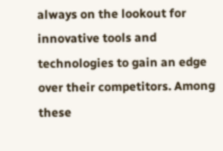always on the lookout for innovative tools and technologies to gain an edge over their competitors. Among these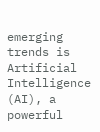emerging trends is Artificial Intelligence (AI), a powerful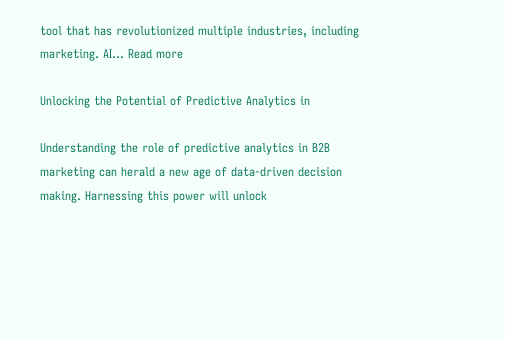tool that has revolutionized multiple industries, including marketing. AI... Read more

Unlocking the Potential of Predictive Analytics in

Understanding the role of predictive analytics in B2B marketing can herald a new age of data-driven decision making. Harnessing this power will unlock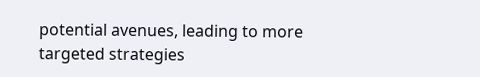potential avenues, leading to more targeted strategies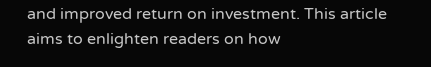and improved return on investment. This article aims to enlighten readers on how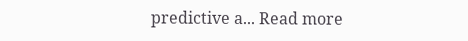predictive a... Read more